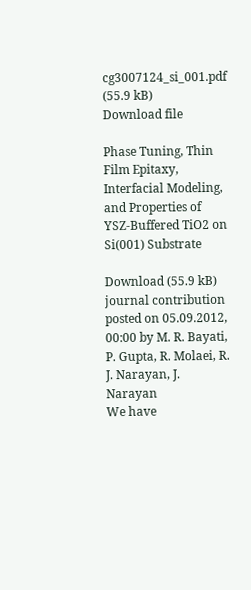cg3007124_si_001.pdf (55.9 kB)
Download file

Phase Tuning, Thin Film Epitaxy, Interfacial Modeling, and Properties of YSZ-Buffered TiO2 on Si(001) Substrate

Download (55.9 kB)
journal contribution
posted on 05.09.2012, 00:00 by M. R. Bayati, P. Gupta, R. Molaei, R. J. Narayan, J. Narayan
We have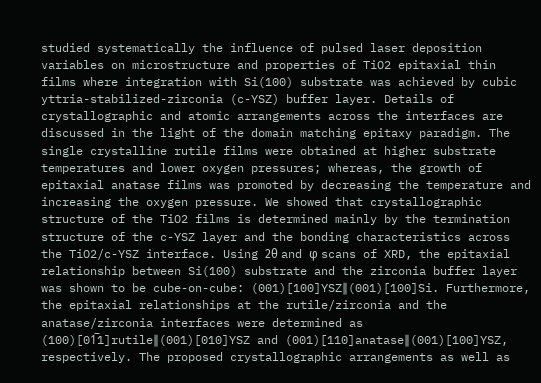studied systematically the influence of pulsed laser deposition variables on microstructure and properties of TiO2 epitaxial thin films where integration with Si(100) substrate was achieved by cubic yttria-stabilized-zirconia (c-YSZ) buffer layer. Details of crystallographic and atomic arrangements across the interfaces are discussed in the light of the domain matching epitaxy paradigm. The single crystalline rutile films were obtained at higher substrate temperatures and lower oxygen pressures; whereas, the growth of epitaxial anatase films was promoted by decreasing the temperature and increasing the oxygen pressure. We showed that crystallographic structure of the TiO2 films is determined mainly by the termination structure of the c-YSZ layer and the bonding characteristics across the TiO2/c-YSZ interface. Using 2θ and φ scans of XRD, the epitaxial relationship between Si(100) substrate and the zirconia buffer layer was shown to be cube-on-cube: (001)[100]YSZ∥(001)[100]Si. Furthermore, the epitaxial relationships at the rutile/zirconia and the anatase/zirconia interfaces were determined as (100)[01̅1]rutile∥(001)[010]YSZ and (001)[110]anatase∥(001)[100]YSZ, respectively. The proposed crystallographic arrangements as well as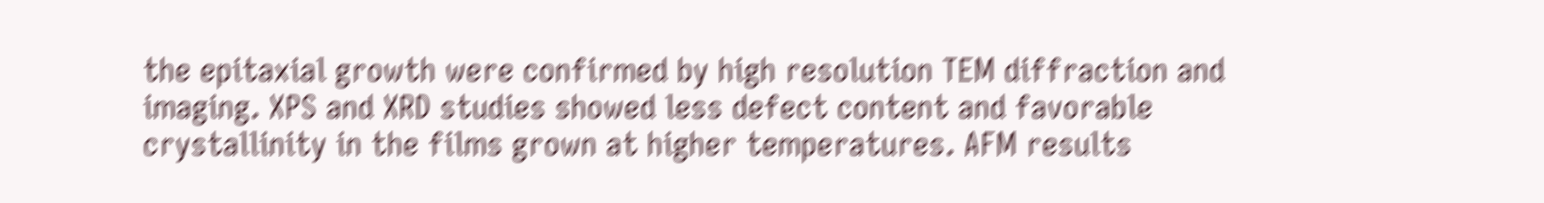the epitaxial growth were confirmed by high resolution TEM diffraction and imaging. XPS and XRD studies showed less defect content and favorable crystallinity in the films grown at higher temperatures. AFM results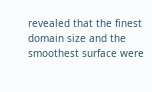revealed that the finest domain size and the smoothest surface were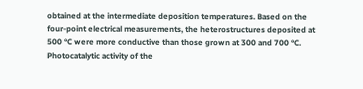obtained at the intermediate deposition temperatures. Based on the four-point electrical measurements, the heterostructures deposited at 500 °C were more conductive than those grown at 300 and 700 °C. Photocatalytic activity of the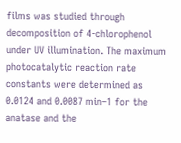films was studied through decomposition of 4-chlorophenol under UV illumination. The maximum photocatalytic reaction rate constants were determined as 0.0124 and 0.0087 min–1 for the anatase and the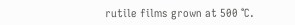rutile films grown at 500 °C.